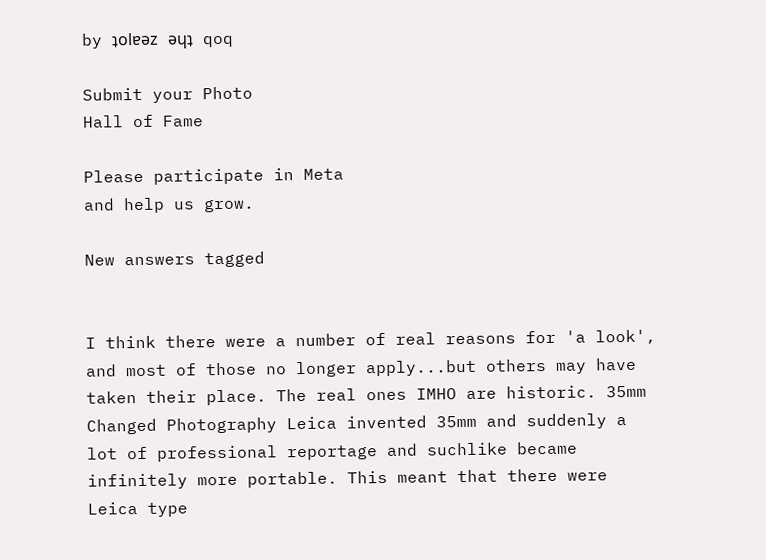by ʇolɐǝz ǝɥʇ qoq

Submit your Photo
Hall of Fame

Please participate in Meta
and help us grow.

New answers tagged


I think there were a number of real reasons for 'a look', and most of those no longer apply...but others may have taken their place. The real ones IMHO are historic. 35mm Changed Photography Leica invented 35mm and suddenly a lot of professional reportage and suchlike became infinitely more portable. This meant that there were Leica type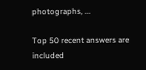photographs, ...

Top 50 recent answers are included